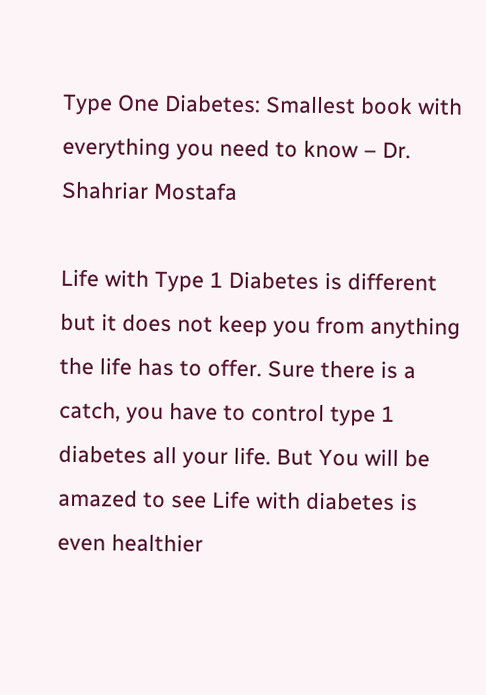Type One Diabetes: Smallest book with everything you need to know – Dr. Shahriar Mostafa

Life with Type 1 Diabetes is different but it does not keep you from anything the life has to offer. Sure there is a catch, you have to control type 1 diabetes all your life. But You will be amazed to see Life with diabetes is even healthier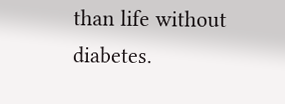than life without diabetes.